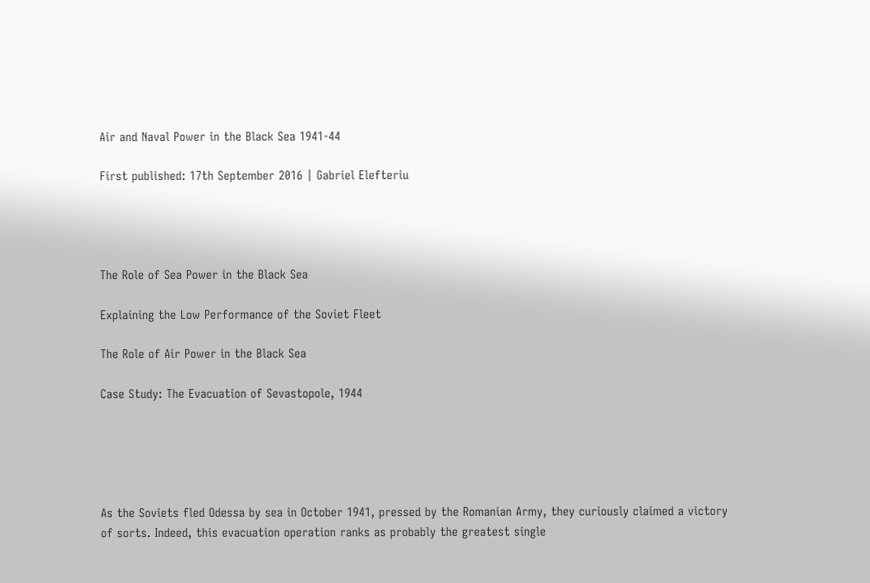Air and Naval Power in the Black Sea 1941-44

First published: 17th September 2016 | Gabriel Elefteriu




The Role of Sea Power in the Black Sea

Explaining the Low Performance of the Soviet Fleet

The Role of Air Power in the Black Sea

Case Study: The Evacuation of Sevastopole, 1944





As the Soviets fled Odessa by sea in October 1941, pressed by the Romanian Army, they curiously claimed a victory of sorts. Indeed, this evacuation operation ranks as probably the greatest single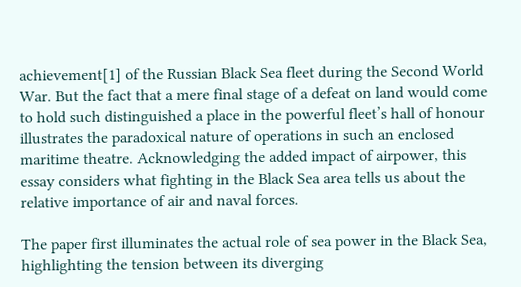achievement[1] of the Russian Black Sea fleet during the Second World War. But the fact that a mere final stage of a defeat on land would come to hold such distinguished a place in the powerful fleet’s hall of honour illustrates the paradoxical nature of operations in such an enclosed maritime theatre. Acknowledging the added impact of airpower, this essay considers what fighting in the Black Sea area tells us about the relative importance of air and naval forces.

The paper first illuminates the actual role of sea power in the Black Sea, highlighting the tension between its diverging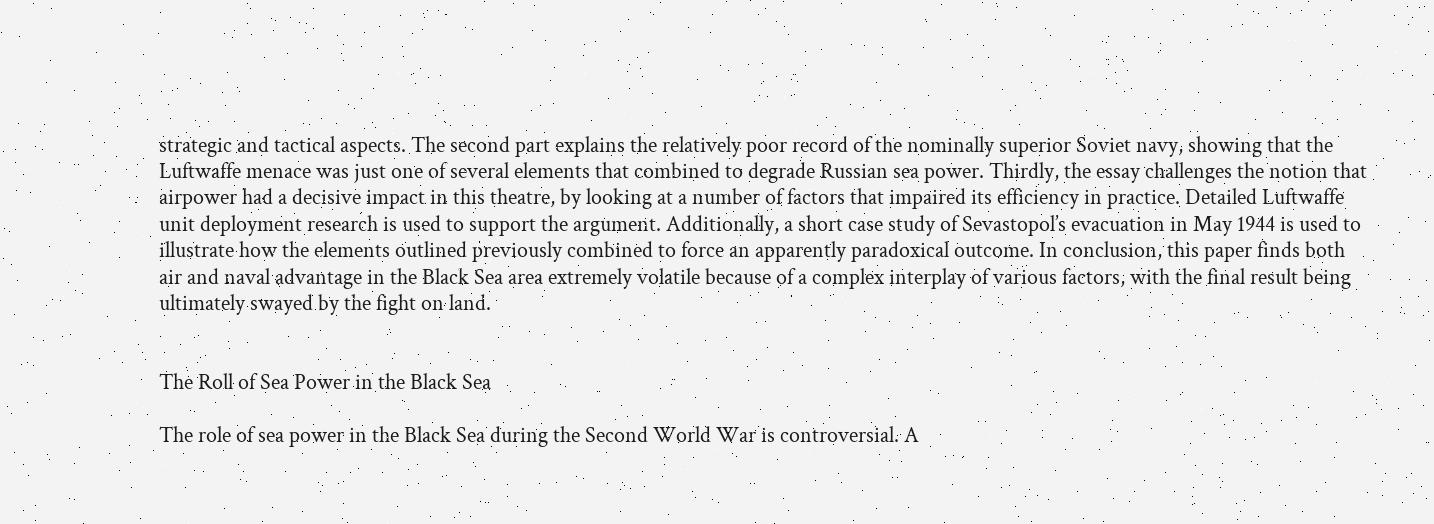strategic and tactical aspects. The second part explains the relatively poor record of the nominally superior Soviet navy, showing that the Luftwaffe menace was just one of several elements that combined to degrade Russian sea power. Thirdly, the essay challenges the notion that airpower had a decisive impact in this theatre, by looking at a number of factors that impaired its efficiency in practice. Detailed Luftwaffe unit deployment research is used to support the argument. Additionally, a short case study of Sevastopol’s evacuation in May 1944 is used to illustrate how the elements outlined previously combined to force an apparently paradoxical outcome. In conclusion, this paper finds both air and naval advantage in the Black Sea area extremely volatile because of a complex interplay of various factors, with the final result being ultimately swayed by the fight on land.


The Roll of Sea Power in the Black Sea

The role of sea power in the Black Sea during the Second World War is controversial. A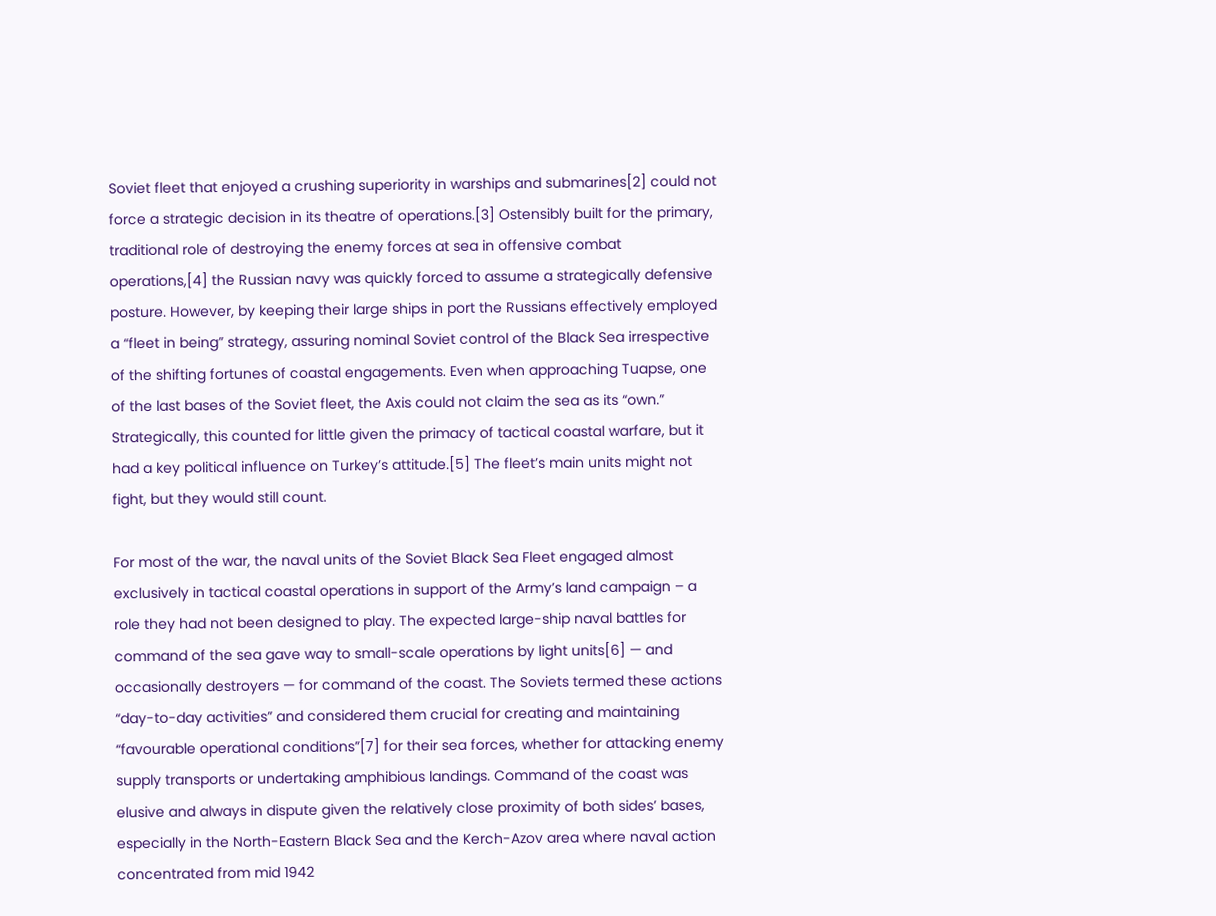Soviet fleet that enjoyed a crushing superiority in warships and submarines[2] could not force a strategic decision in its theatre of operations.[3] Ostensibly built for the primary, traditional role of destroying the enemy forces at sea in offensive combat operations,[4] the Russian navy was quickly forced to assume a strategically defensive posture. However, by keeping their large ships in port the Russians effectively employed a “fleet in being” strategy, assuring nominal Soviet control of the Black Sea irrespective of the shifting fortunes of coastal engagements. Even when approaching Tuapse, one of the last bases of the Soviet fleet, the Axis could not claim the sea as its “own.” Strategically, this counted for little given the primacy of tactical coastal warfare, but it had a key political influence on Turkey’s attitude.[5] The fleet’s main units might not fight, but they would still count.

For most of the war, the naval units of the Soviet Black Sea Fleet engaged almost exclusively in tactical coastal operations in support of the Army’s land campaign – a role they had not been designed to play. The expected large-ship naval battles for command of the sea gave way to small-scale operations by light units[6] — and occasionally destroyers — for command of the coast. The Soviets termed these actions “day-to-day activities” and considered them crucial for creating and maintaining “favourable operational conditions”[7] for their sea forces, whether for attacking enemy supply transports or undertaking amphibious landings. Command of the coast was elusive and always in dispute given the relatively close proximity of both sides’ bases, especially in the North-Eastern Black Sea and the Kerch-Azov area where naval action concentrated from mid 1942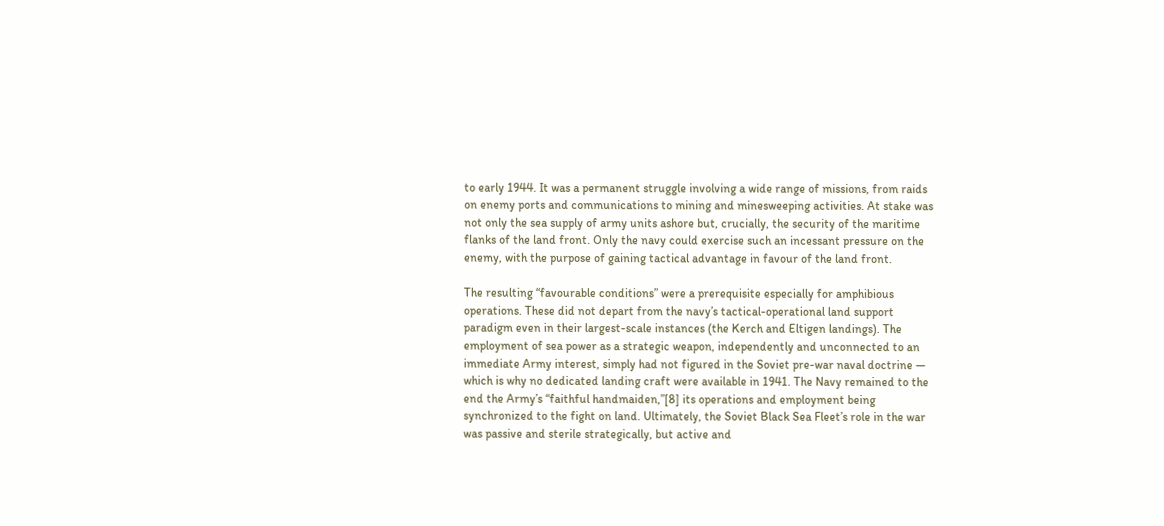to early 1944. It was a permanent struggle involving a wide range of missions, from raids on enemy ports and communications to mining and minesweeping activities. At stake was not only the sea supply of army units ashore but, crucially, the security of the maritime flanks of the land front. Only the navy could exercise such an incessant pressure on the enemy, with the purpose of gaining tactical advantage in favour of the land front.

The resulting “favourable conditions” were a prerequisite especially for amphibious operations. These did not depart from the navy’s tactical-operational land support paradigm even in their largest-scale instances (the Kerch and Eltigen landings). The employment of sea power as a strategic weapon, independently and unconnected to an immediate Army interest, simply had not figured in the Soviet pre-war naval doctrine — which is why no dedicated landing craft were available in 1941. The Navy remained to the end the Army’s “faithful handmaiden,”[8] its operations and employment being synchronized to the fight on land. Ultimately, the Soviet Black Sea Fleet’s role in the war was passive and sterile strategically, but active and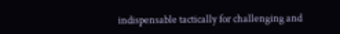indispensable tactically for challenging and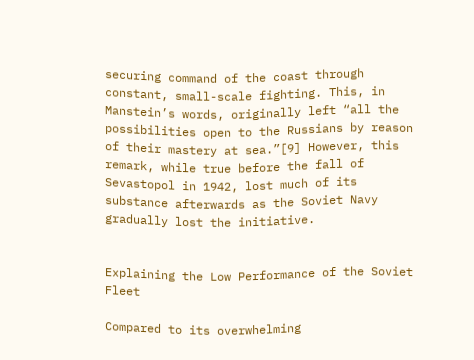securing command of the coast through constant, small-scale fighting. This, in Manstein’s words, originally left “all the possibilities open to the Russians by reason of their mastery at sea.”[9] However, this remark, while true before the fall of Sevastopol in 1942, lost much of its substance afterwards as the Soviet Navy gradually lost the initiative.


Explaining the Low Performance of the Soviet Fleet

Compared to its overwhelming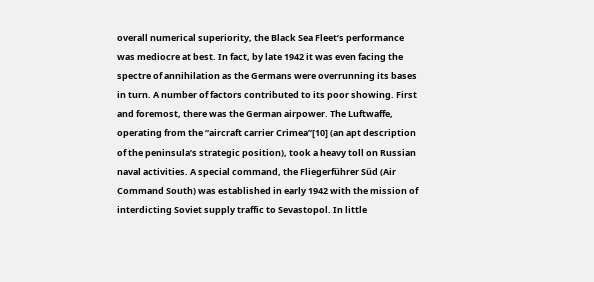overall numerical superiority, the Black Sea Fleet’s performance was mediocre at best. In fact, by late 1942 it was even facing the spectre of annihilation as the Germans were overrunning its bases in turn. A number of factors contributed to its poor showing. First and foremost, there was the German airpower. The Luftwaffe, operating from the “aircraft carrier Crimea”[10] (an apt description of the peninsula’s strategic position), took a heavy toll on Russian naval activities. A special command, the Fliegerführer Süd (Air Command South) was established in early 1942 with the mission of interdicting Soviet supply traffic to Sevastopol. In little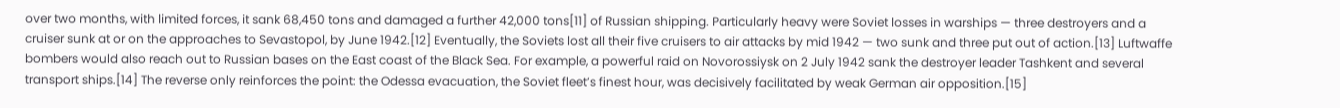over two months, with limited forces, it sank 68,450 tons and damaged a further 42,000 tons[11] of Russian shipping. Particularly heavy were Soviet losses in warships — three destroyers and a cruiser sunk at or on the approaches to Sevastopol, by June 1942.[12] Eventually, the Soviets lost all their five cruisers to air attacks by mid 1942 — two sunk and three put out of action.[13] Luftwaffe bombers would also reach out to Russian bases on the East coast of the Black Sea. For example, a powerful raid on Novorossiysk on 2 July 1942 sank the destroyer leader Tashkent and several transport ships.[14] The reverse only reinforces the point: the Odessa evacuation, the Soviet fleet’s finest hour, was decisively facilitated by weak German air opposition.[15]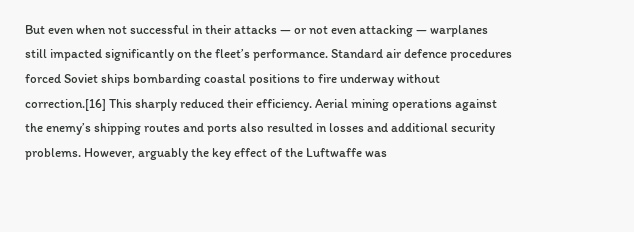But even when not successful in their attacks — or not even attacking — warplanes still impacted significantly on the fleet’s performance. Standard air defence procedures forced Soviet ships bombarding coastal positions to fire underway without correction.[16] This sharply reduced their efficiency. Aerial mining operations against the enemy’s shipping routes and ports also resulted in losses and additional security problems. However, arguably the key effect of the Luftwaffe was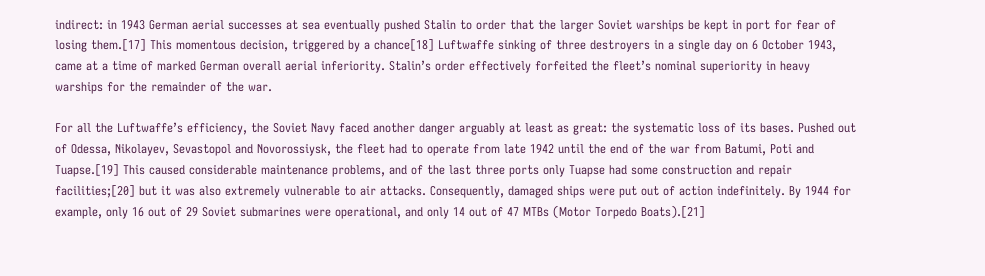indirect: in 1943 German aerial successes at sea eventually pushed Stalin to order that the larger Soviet warships be kept in port for fear of losing them.[17] This momentous decision, triggered by a chance[18] Luftwaffe sinking of three destroyers in a single day on 6 October 1943, came at a time of marked German overall aerial inferiority. Stalin’s order effectively forfeited the fleet’s nominal superiority in heavy warships for the remainder of the war.

For all the Luftwaffe’s efficiency, the Soviet Navy faced another danger arguably at least as great: the systematic loss of its bases. Pushed out of Odessa, Nikolayev, Sevastopol and Novorossiysk, the fleet had to operate from late 1942 until the end of the war from Batumi, Poti and Tuapse.[19] This caused considerable maintenance problems, and of the last three ports only Tuapse had some construction and repair facilities;[20] but it was also extremely vulnerable to air attacks. Consequently, damaged ships were put out of action indefinitely. By 1944 for example, only 16 out of 29 Soviet submarines were operational, and only 14 out of 47 MTBs (Motor Torpedo Boats).[21]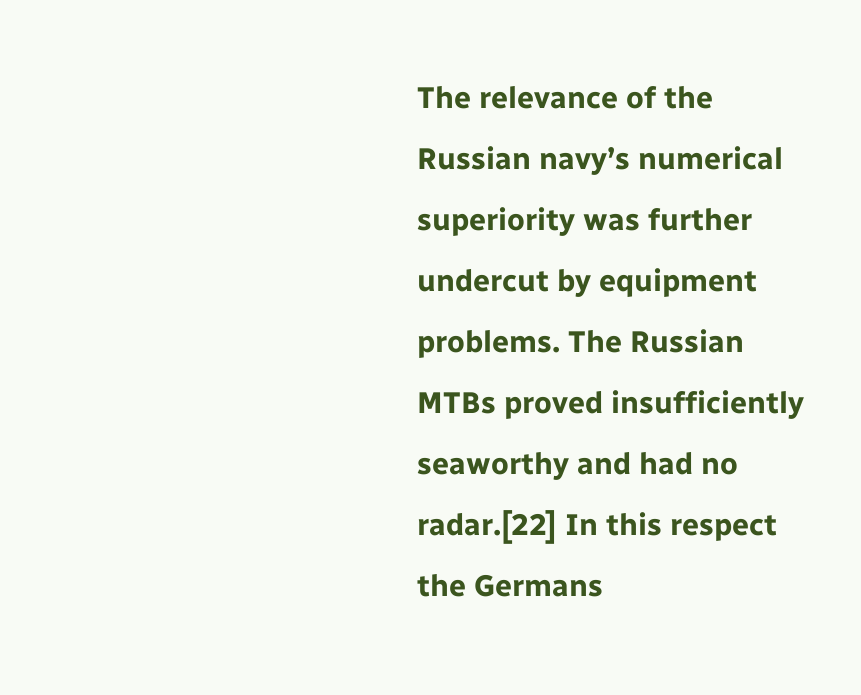The relevance of the Russian navy’s numerical superiority was further undercut by equipment problems. The Russian MTBs proved insufficiently seaworthy and had no radar.[22] In this respect the Germans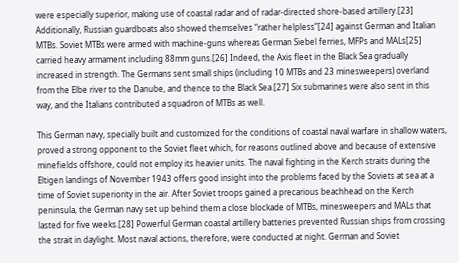were especially superior, making use of coastal radar and of radar-directed shore-based artillery.[23] Additionally, Russian guardboats also showed themselves “rather helpless”[24] against German and Italian MTBs. Soviet MTBs were armed with machine-guns whereas German Siebel ferries, MFPs and MALs[25] carried heavy armament including 88mm guns.[26] Indeed, the Axis fleet in the Black Sea gradually increased in strength. The Germans sent small ships (including 10 MTBs and 23 minesweepers) overland from the Elbe river to the Danube, and thence to the Black Sea.[27] Six submarines were also sent in this way, and the Italians contributed a squadron of MTBs as well.

This German navy, specially built and customized for the conditions of coastal naval warfare in shallow waters, proved a strong opponent to the Soviet fleet which, for reasons outlined above and because of extensive minefields offshore, could not employ its heavier units. The naval fighting in the Kerch straits during the Eltigen landings of November 1943 offers good insight into the problems faced by the Soviets at sea at a time of Soviet superiority in the air. After Soviet troops gained a precarious beachhead on the Kerch peninsula, the German navy set up behind them a close blockade of MTBs, minesweepers and MALs that lasted for five weeks.[28] Powerful German coastal artillery batteries prevented Russian ships from crossing the strait in daylight. Most naval actions, therefore, were conducted at night. German and Soviet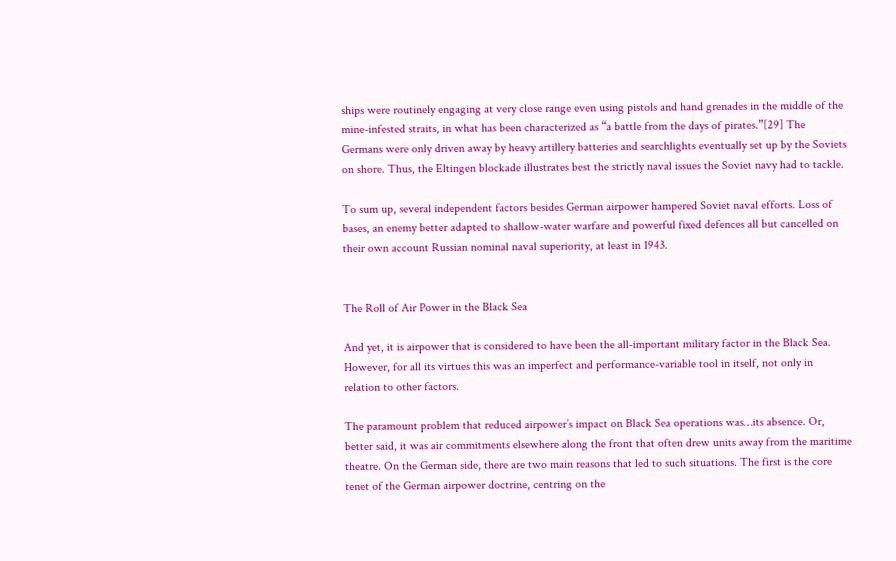ships were routinely engaging at very close range even using pistols and hand grenades in the middle of the mine-infested straits, in what has been characterized as “a battle from the days of pirates.”[29] The Germans were only driven away by heavy artillery batteries and searchlights eventually set up by the Soviets on shore. Thus, the Eltingen blockade illustrates best the strictly naval issues the Soviet navy had to tackle.

To sum up, several independent factors besides German airpower hampered Soviet naval efforts. Loss of bases, an enemy better adapted to shallow-water warfare and powerful fixed defences all but cancelled on their own account Russian nominal naval superiority, at least in 1943.


The Roll of Air Power in the Black Sea

And yet, it is airpower that is considered to have been the all-important military factor in the Black Sea. However, for all its virtues this was an imperfect and performance-variable tool in itself, not only in relation to other factors.

The paramount problem that reduced airpower’s impact on Black Sea operations was…its absence. Or, better said, it was air commitments elsewhere along the front that often drew units away from the maritime theatre. On the German side, there are two main reasons that led to such situations. The first is the core tenet of the German airpower doctrine, centring on the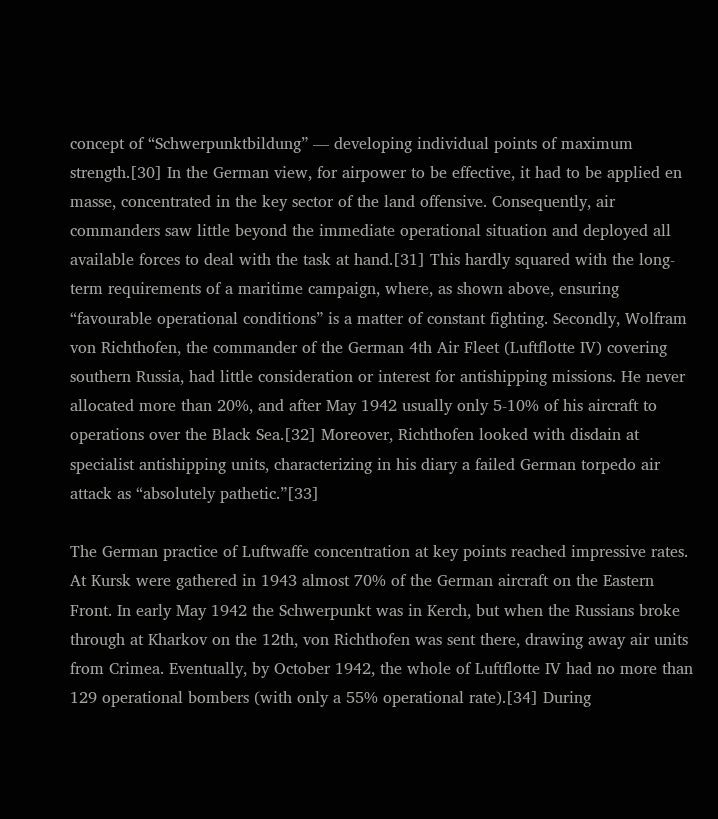concept of “Schwerpunktbildung” — developing individual points of maximum strength.[30] In the German view, for airpower to be effective, it had to be applied en masse, concentrated in the key sector of the land offensive. Consequently, air commanders saw little beyond the immediate operational situation and deployed all available forces to deal with the task at hand.[31] This hardly squared with the long-term requirements of a maritime campaign, where, as shown above, ensuring “favourable operational conditions” is a matter of constant fighting. Secondly, Wolfram von Richthofen, the commander of the German 4th Air Fleet (Luftflotte IV) covering southern Russia, had little consideration or interest for antishipping missions. He never allocated more than 20%, and after May 1942 usually only 5-10% of his aircraft to operations over the Black Sea.[32] Moreover, Richthofen looked with disdain at specialist antishipping units, characterizing in his diary a failed German torpedo air attack as “absolutely pathetic.”[33]

The German practice of Luftwaffe concentration at key points reached impressive rates. At Kursk were gathered in 1943 almost 70% of the German aircraft on the Eastern Front. In early May 1942 the Schwerpunkt was in Kerch, but when the Russians broke through at Kharkov on the 12th, von Richthofen was sent there, drawing away air units from Crimea. Eventually, by October 1942, the whole of Luftflotte IV had no more than 129 operational bombers (with only a 55% operational rate).[34] During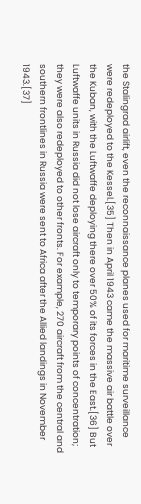the Stalingrad airlift, even the reconnaissance planes used for maritime surveillance were redeployed to the Kessel.[35] Then in April 1943 came the massive air battle over the Kuban, with the Luftwaffe deploying there over 50% of its forces in the East.[36] But Luftwaffe units in Russia did not lose aircraft only to temporary points of concentration; they were also redeployed to other fronts. For example, 270 aircraft from the central and southern frontlines in Russia were sent to Africa after the Allied landings in November 1943.[37]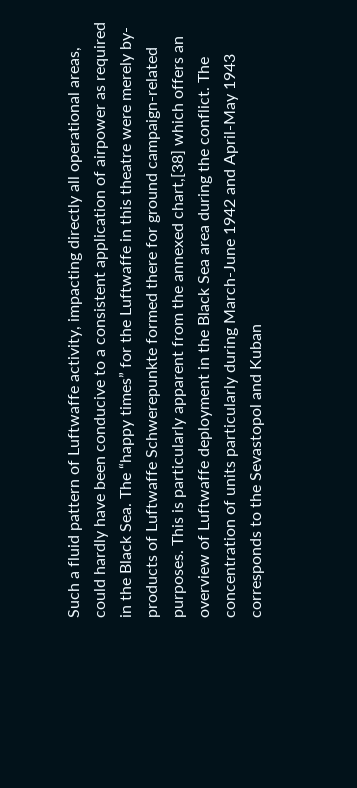Such a fluid pattern of Luftwaffe activity, impacting directly all operational areas, could hardly have been conducive to a consistent application of airpower as required in the Black Sea. The “happy times” for the Luftwaffe in this theatre were merely by-products of Luftwaffe Schwerepunkte formed there for ground campaign-related purposes. This is particularly apparent from the annexed chart,[38] which offers an overview of Luftwaffe deployment in the Black Sea area during the conflict. The concentration of units particularly during March-June 1942 and April-May 1943 corresponds to the Sevastopol and Kuban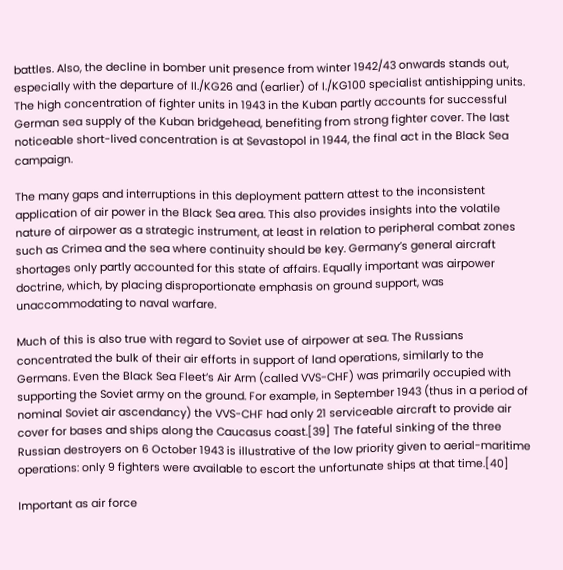battles. Also, the decline in bomber unit presence from winter 1942/43 onwards stands out, especially with the departure of II./KG26 and (earlier) of I./KG100 specialist antishipping units. The high concentration of fighter units in 1943 in the Kuban partly accounts for successful German sea supply of the Kuban bridgehead, benefiting from strong fighter cover. The last noticeable short-lived concentration is at Sevastopol in 1944, the final act in the Black Sea campaign.

The many gaps and interruptions in this deployment pattern attest to the inconsistent application of air power in the Black Sea area. This also provides insights into the volatile nature of airpower as a strategic instrument, at least in relation to peripheral combat zones such as Crimea and the sea where continuity should be key. Germany’s general aircraft shortages only partly accounted for this state of affairs. Equally important was airpower doctrine, which, by placing disproportionate emphasis on ground support, was unaccommodating to naval warfare.

Much of this is also true with regard to Soviet use of airpower at sea. The Russians concentrated the bulk of their air efforts in support of land operations, similarly to the Germans. Even the Black Sea Fleet’s Air Arm (called VVS-CHF) was primarily occupied with supporting the Soviet army on the ground. For example, in September 1943 (thus in a period of nominal Soviet air ascendancy) the VVS-CHF had only 21 serviceable aircraft to provide air cover for bases and ships along the Caucasus coast.[39] The fateful sinking of the three Russian destroyers on 6 October 1943 is illustrative of the low priority given to aerial-maritime operations: only 9 fighters were available to escort the unfortunate ships at that time.[40]

Important as air force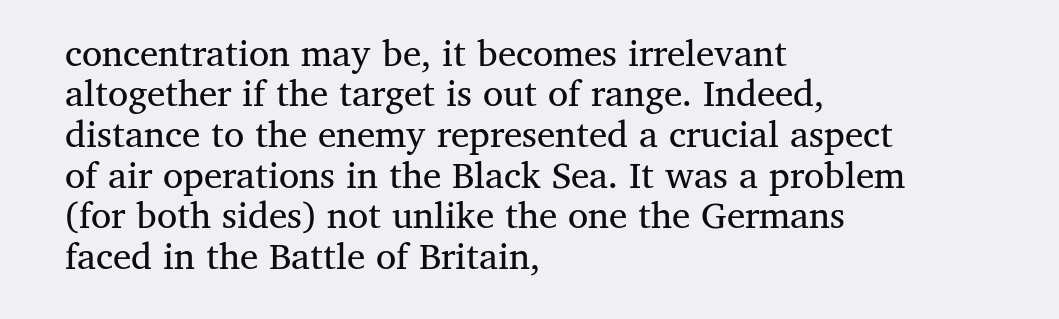concentration may be, it becomes irrelevant altogether if the target is out of range. Indeed, distance to the enemy represented a crucial aspect of air operations in the Black Sea. It was a problem (for both sides) not unlike the one the Germans faced in the Battle of Britain,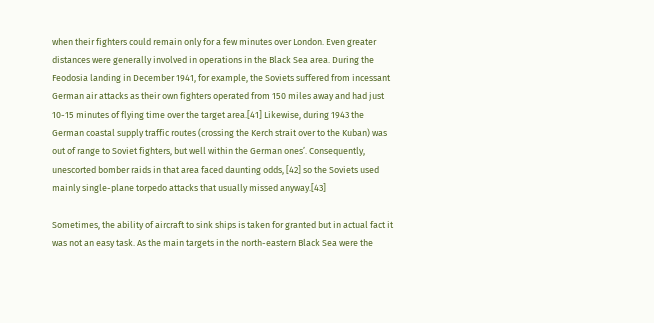when their fighters could remain only for a few minutes over London. Even greater distances were generally involved in operations in the Black Sea area. During the Feodosia landing in December 1941, for example, the Soviets suffered from incessant German air attacks as their own fighters operated from 150 miles away and had just 10-15 minutes of flying time over the target area.[41] Likewise, during 1943 the German coastal supply traffic routes (crossing the Kerch strait over to the Kuban) was out of range to Soviet fighters, but well within the German ones’. Consequently, unescorted bomber raids in that area faced daunting odds, [42] so the Soviets used mainly single-plane torpedo attacks that usually missed anyway.[43]

Sometimes, the ability of aircraft to sink ships is taken for granted but in actual fact it was not an easy task. As the main targets in the north-eastern Black Sea were the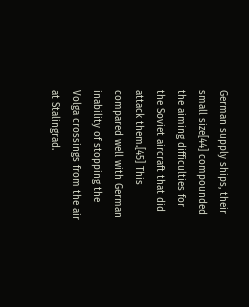German supply ships, their small size[44] compounded the aiming difficulties for the Soviet aircraft that did attack them.[45] This compared well with German inability of stopping the Volga crossings from the air at Stalingrad.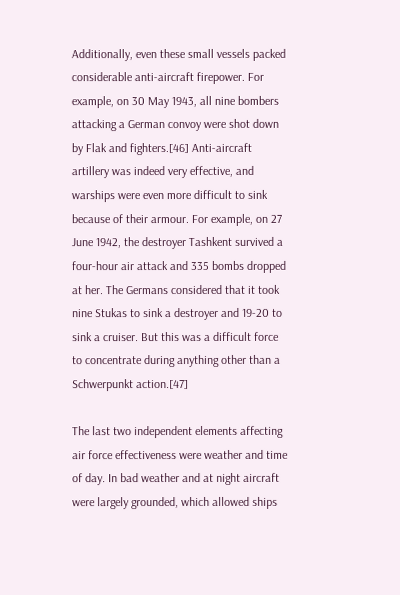Additionally, even these small vessels packed considerable anti-aircraft firepower. For example, on 30 May 1943, all nine bombers attacking a German convoy were shot down by Flak and fighters.[46] Anti-aircraft artillery was indeed very effective, and warships were even more difficult to sink because of their armour. For example, on 27 June 1942, the destroyer Tashkent survived a four-hour air attack and 335 bombs dropped at her. The Germans considered that it took nine Stukas to sink a destroyer and 19-20 to sink a cruiser. But this was a difficult force to concentrate during anything other than a Schwerpunkt action.[47]

The last two independent elements affecting air force effectiveness were weather and time of day. In bad weather and at night aircraft were largely grounded, which allowed ships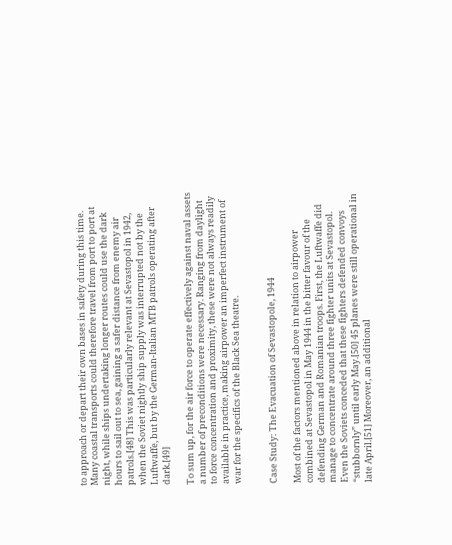to approach or depart their own bases in safety during this time. Many coastal transports could therefore travel from port to port at night, while ships undertaking longer routes could use the dark hours to sail out to sea, gaining a safer distance from enemy air patrols.[48] This was particularly relevant at Sevastopol in 1942, when the Soviet nightly ship supply was interrupted not by the Luftwaffe, but by the German-Italian MTB patrols operating after dark.[49]

To sum up, for the air force to operate effectively against naval assets a number of preconditions were necessary. Ranging from daylight to force concentration and proximity, these were not always readily available in practice, making airpower an imperfect instrument of war for the specifics of the Black Sea theatre.


Case Study: The Evacuation of Sevastopole, 1944

Most of the factors mentioned above in relation to airpower combined at Sevastopol in May 1944 in the bitter favour of the defending German and Romanian troops. First, the Luftwaffe did manage to concentrate around three fighter units at Sevastopol. Even the Soviets conceded that these fighters defended convoys “stubbornly” until early May.[50] 45 planes were still operational in late April.[51] Moreover, an additional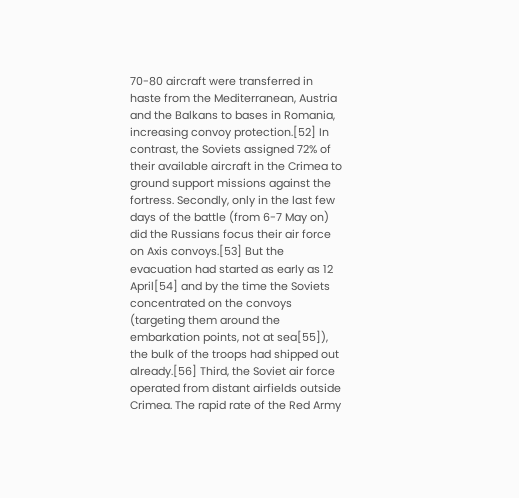70-80 aircraft were transferred in haste from the Mediterranean, Austria and the Balkans to bases in Romania, increasing convoy protection.[52] In contrast, the Soviets assigned 72% of their available aircraft in the Crimea to ground support missions against the fortress. Secondly, only in the last few days of the battle (from 6-7 May on) did the Russians focus their air force on Axis convoys.[53] But the evacuation had started as early as 12 April[54] and by the time the Soviets concentrated on the convoys (targeting them around the embarkation points, not at sea[55]), the bulk of the troops had shipped out already.[56] Third, the Soviet air force operated from distant airfields outside Crimea. The rapid rate of the Red Army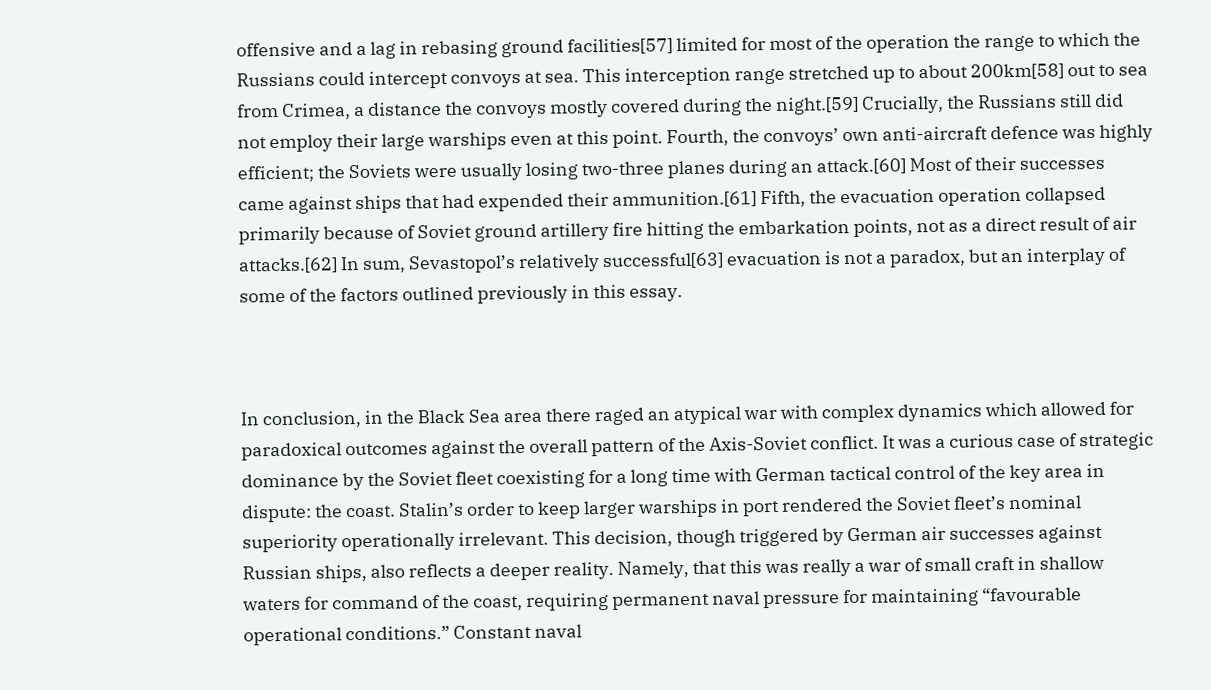offensive and a lag in rebasing ground facilities[57] limited for most of the operation the range to which the Russians could intercept convoys at sea. This interception range stretched up to about 200km[58] out to sea from Crimea, a distance the convoys mostly covered during the night.[59] Crucially, the Russians still did not employ their large warships even at this point. Fourth, the convoys’ own anti-aircraft defence was highly efficient; the Soviets were usually losing two-three planes during an attack.[60] Most of their successes came against ships that had expended their ammunition.[61] Fifth, the evacuation operation collapsed primarily because of Soviet ground artillery fire hitting the embarkation points, not as a direct result of air attacks.[62] In sum, Sevastopol’s relatively successful[63] evacuation is not a paradox, but an interplay of some of the factors outlined previously in this essay.



In conclusion, in the Black Sea area there raged an atypical war with complex dynamics which allowed for paradoxical outcomes against the overall pattern of the Axis-Soviet conflict. It was a curious case of strategic dominance by the Soviet fleet coexisting for a long time with German tactical control of the key area in dispute: the coast. Stalin’s order to keep larger warships in port rendered the Soviet fleet’s nominal superiority operationally irrelevant. This decision, though triggered by German air successes against Russian ships, also reflects a deeper reality. Namely, that this was really a war of small craft in shallow waters for command of the coast, requiring permanent naval pressure for maintaining “favourable operational conditions.” Constant naval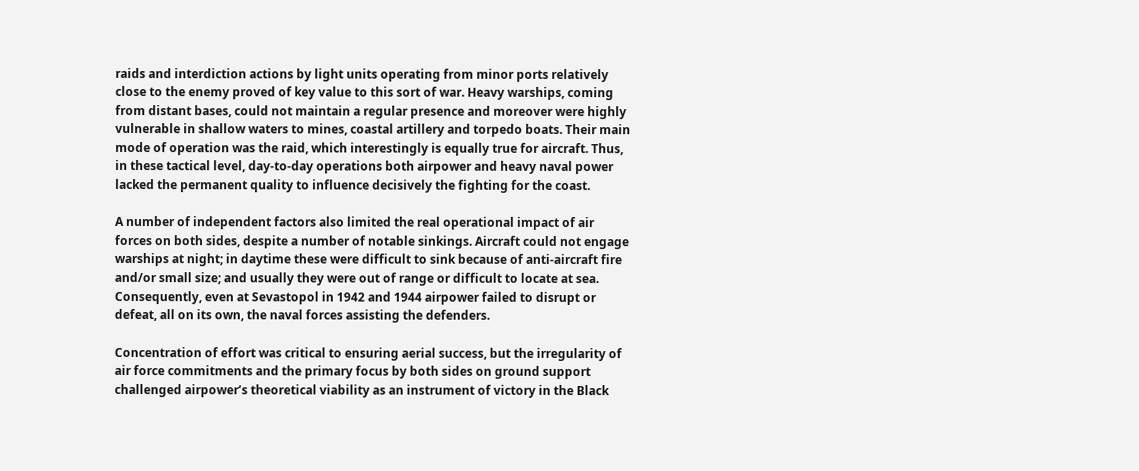raids and interdiction actions by light units operating from minor ports relatively close to the enemy proved of key value to this sort of war. Heavy warships, coming from distant bases, could not maintain a regular presence and moreover were highly vulnerable in shallow waters to mines, coastal artillery and torpedo boats. Their main mode of operation was the raid, which interestingly is equally true for aircraft. Thus, in these tactical level, day-to-day operations both airpower and heavy naval power lacked the permanent quality to influence decisively the fighting for the coast.

A number of independent factors also limited the real operational impact of air forces on both sides, despite a number of notable sinkings. Aircraft could not engage warships at night; in daytime these were difficult to sink because of anti-aircraft fire and/or small size; and usually they were out of range or difficult to locate at sea. Consequently, even at Sevastopol in 1942 and 1944 airpower failed to disrupt or defeat, all on its own, the naval forces assisting the defenders.

Concentration of effort was critical to ensuring aerial success, but the irregularity of air force commitments and the primary focus by both sides on ground support challenged airpower’s theoretical viability as an instrument of victory in the Black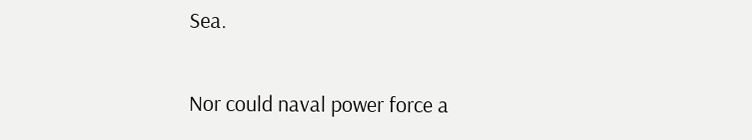Sea.

Nor could naval power force a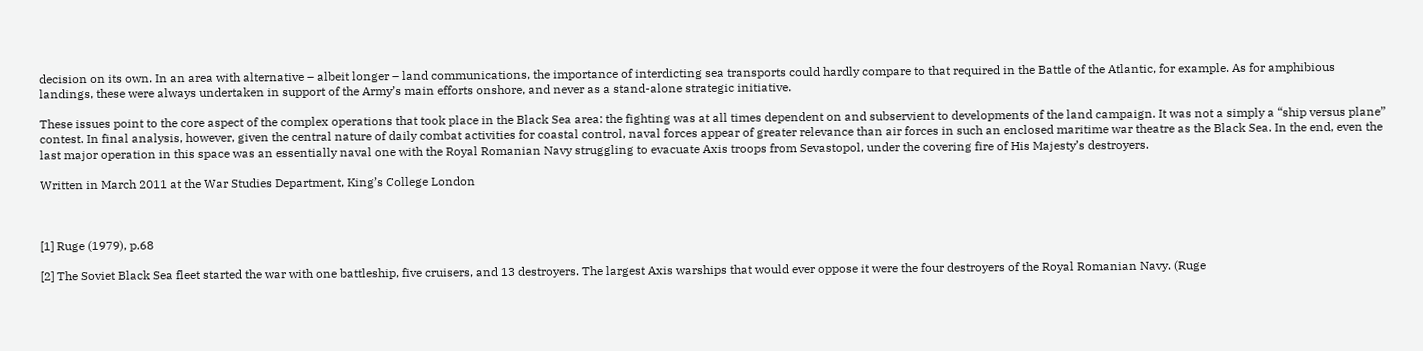decision on its own. In an area with alternative – albeit longer – land communications, the importance of interdicting sea transports could hardly compare to that required in the Battle of the Atlantic, for example. As for amphibious landings, these were always undertaken in support of the Army’s main efforts onshore, and never as a stand-alone strategic initiative.

These issues point to the core aspect of the complex operations that took place in the Black Sea area: the fighting was at all times dependent on and subservient to developments of the land campaign. It was not a simply a “ship versus plane” contest. In final analysis, however, given the central nature of daily combat activities for coastal control, naval forces appear of greater relevance than air forces in such an enclosed maritime war theatre as the Black Sea. In the end, even the last major operation in this space was an essentially naval one with the Royal Romanian Navy struggling to evacuate Axis troops from Sevastopol, under the covering fire of His Majesty’s destroyers.

Written in March 2011 at the War Studies Department, King’s College London



[1] Ruge (1979), p.68

[2] The Soviet Black Sea fleet started the war with one battleship, five cruisers, and 13 destroyers. The largest Axis warships that would ever oppose it were the four destroyers of the Royal Romanian Navy. (Ruge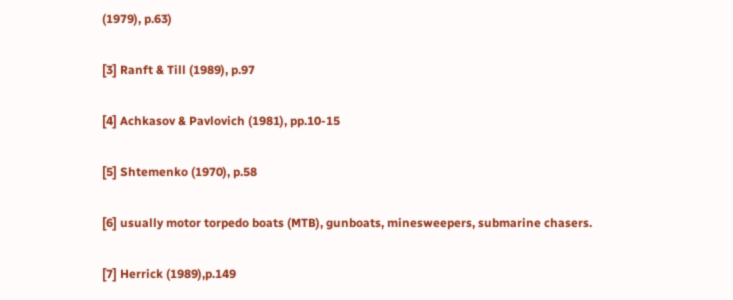(1979), p.63)

[3] Ranft & Till (1989), p.97

[4] Achkasov & Pavlovich (1981), pp.10-15

[5] Shtemenko (1970), p.58

[6] usually motor torpedo boats (MTB), gunboats, minesweepers, submarine chasers.

[7] Herrick (1989),p.149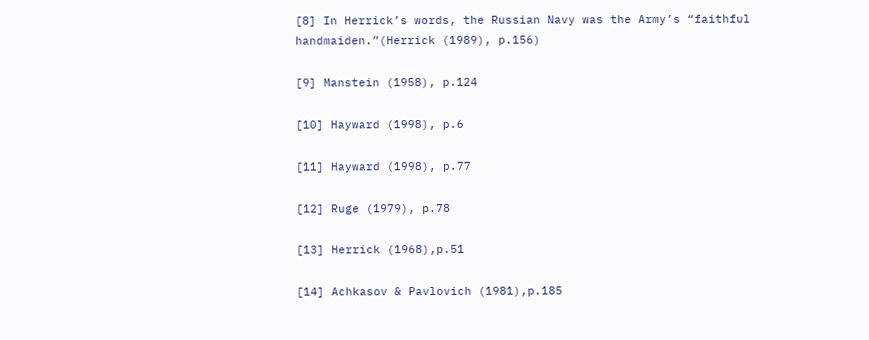[8] In Herrick’s words, the Russian Navy was the Army’s “faithful handmaiden.”(Herrick (1989), p.156)

[9] Manstein (1958), p.124

[10] Hayward (1998), p.6

[11] Hayward (1998), p.77

[12] Ruge (1979), p.78

[13] Herrick (1968),p.51

[14] Achkasov & Pavlovich (1981),p.185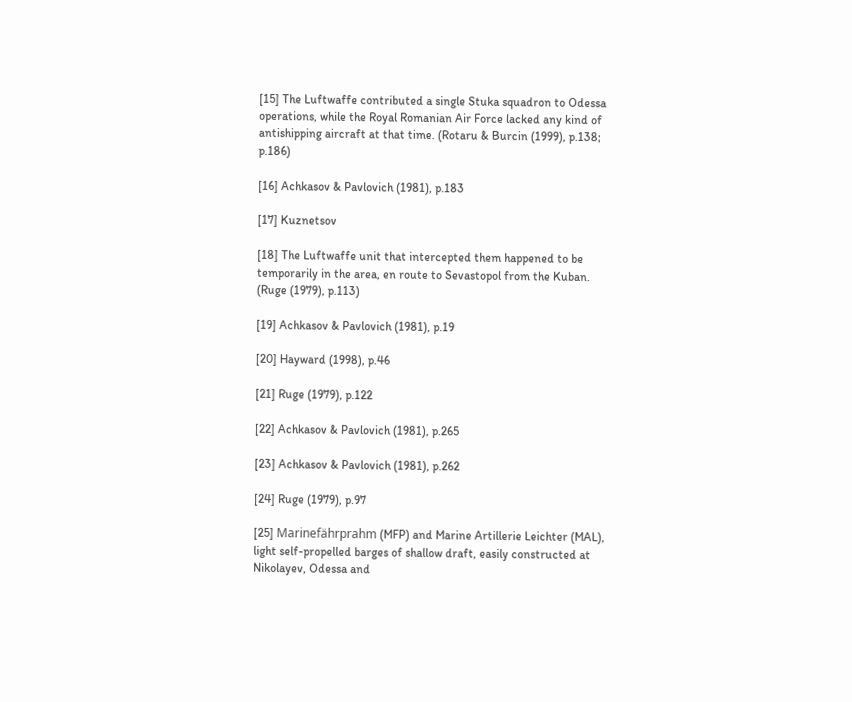[15] The Luftwaffe contributed a single Stuka squadron to Odessa operations, while the Royal Romanian Air Force lacked any kind of antishipping aircraft at that time. (Rotaru & Burcin (1999), p.138; p.186)

[16] Achkasov & Pavlovich (1981), p.183

[17] Kuznetsov

[18] The Luftwaffe unit that intercepted them happened to be temporarily in the area, en route to Sevastopol from the Kuban. (Ruge (1979), p.113)

[19] Achkasov & Pavlovich (1981), p.19

[20] Hayward (1998), p.46

[21] Ruge (1979), p.122

[22] Achkasov & Pavlovich (1981), p.265

[23] Achkasov & Pavlovich (1981), p.262

[24] Ruge (1979), p.97

[25] Marinefährprahm (MFP) and Marine Artillerie Leichter (MAL), light self-propelled barges of shallow draft, easily constructed at Nikolayev, Odessa and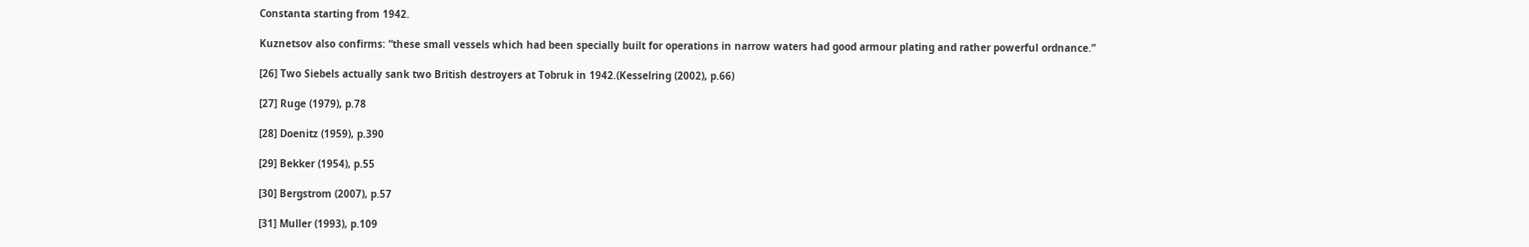Constanta starting from 1942.

Kuznetsov also confirms: “these small vessels which had been specially built for operations in narrow waters had good armour plating and rather powerful ordnance.”

[26] Two Siebels actually sank two British destroyers at Tobruk in 1942.(Kesselring (2002), p.66)

[27] Ruge (1979), p.78

[28] Doenitz (1959), p.390

[29] Bekker (1954), p.55

[30] Bergstrom (2007), p.57

[31] Muller (1993), p.109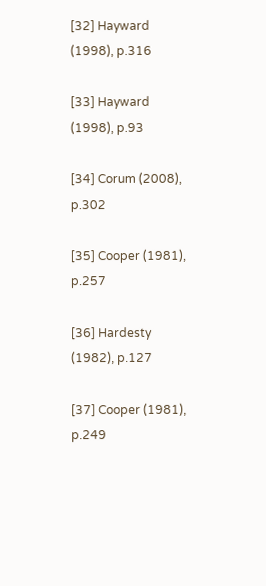[32] Hayward (1998), p.316

[33] Hayward (1998), p.93

[34] Corum (2008), p.302

[35] Cooper (1981), p.257

[36] Hardesty (1982), p.127

[37] Cooper (1981), p.249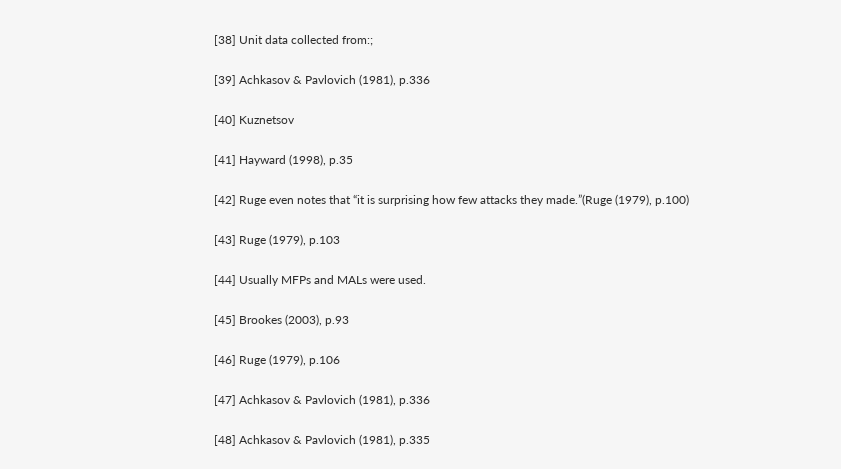[38] Unit data collected from:;

[39] Achkasov & Pavlovich (1981), p.336

[40] Kuznetsov

[41] Hayward (1998), p.35

[42] Ruge even notes that “it is surprising how few attacks they made.”(Ruge (1979), p.100)

[43] Ruge (1979), p.103

[44] Usually MFPs and MALs were used.

[45] Brookes (2003), p.93

[46] Ruge (1979), p.106

[47] Achkasov & Pavlovich (1981), p.336

[48] Achkasov & Pavlovich (1981), p.335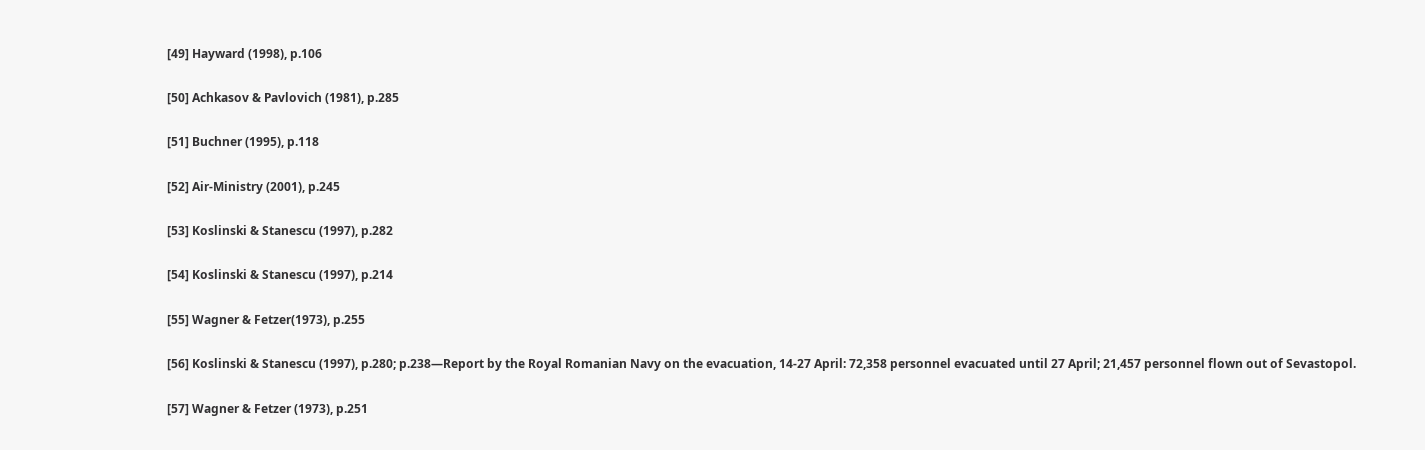[49] Hayward (1998), p.106

[50] Achkasov & Pavlovich (1981), p.285

[51] Buchner (1995), p.118

[52] Air-Ministry (2001), p.245

[53] Koslinski & Stanescu (1997), p.282

[54] Koslinski & Stanescu (1997), p.214

[55] Wagner & Fetzer(1973), p.255

[56] Koslinski & Stanescu (1997), p.280; p.238—Report by the Royal Romanian Navy on the evacuation, 14-27 April: 72,358 personnel evacuated until 27 April; 21,457 personnel flown out of Sevastopol.

[57] Wagner & Fetzer (1973), p.251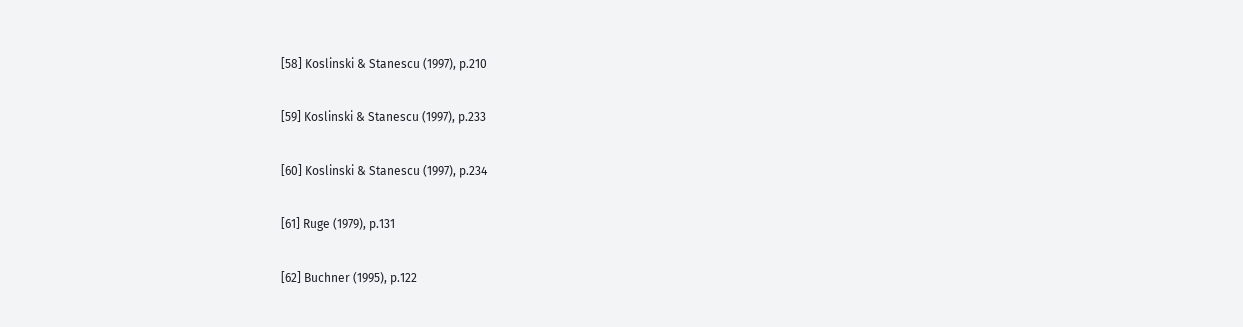[58] Koslinski & Stanescu (1997), p.210

[59] Koslinski & Stanescu (1997), p.233

[60] Koslinski & Stanescu (1997), p.234

[61] Ruge (1979), p.131

[62] Buchner (1995), p.122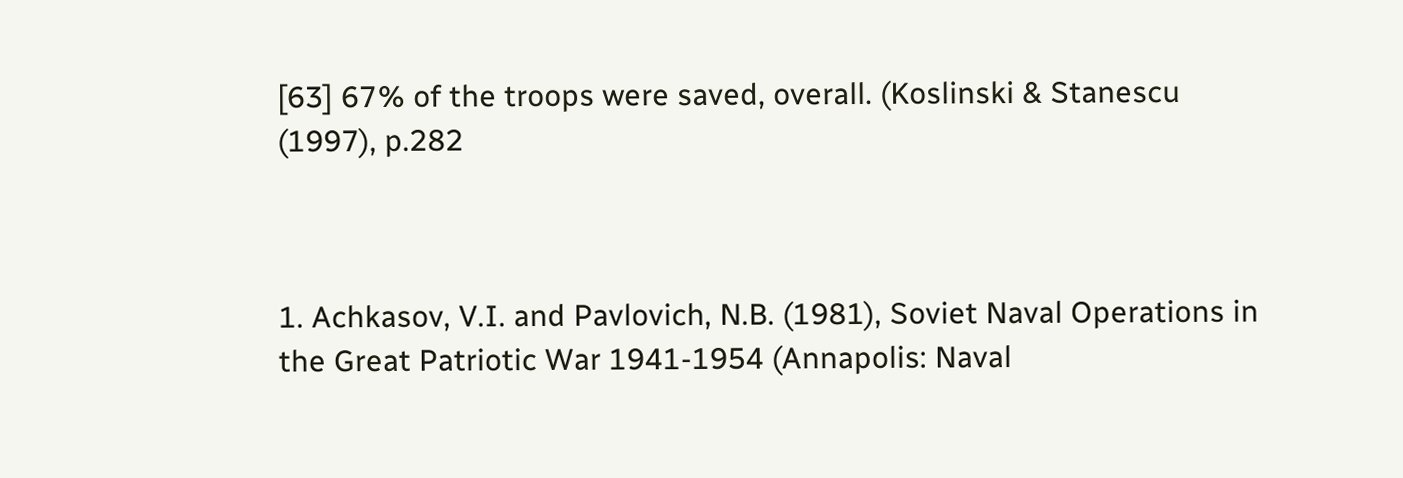[63] 67% of the troops were saved, overall. (Koslinski & Stanescu (1997), p.282



1. Achkasov, V.I. and Pavlovich, N.B. (1981), Soviet Naval Operations in the Great Patriotic War 1941-1954 (Annapolis: Naval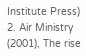Institute Press)
2. Air Ministry (2001), The rise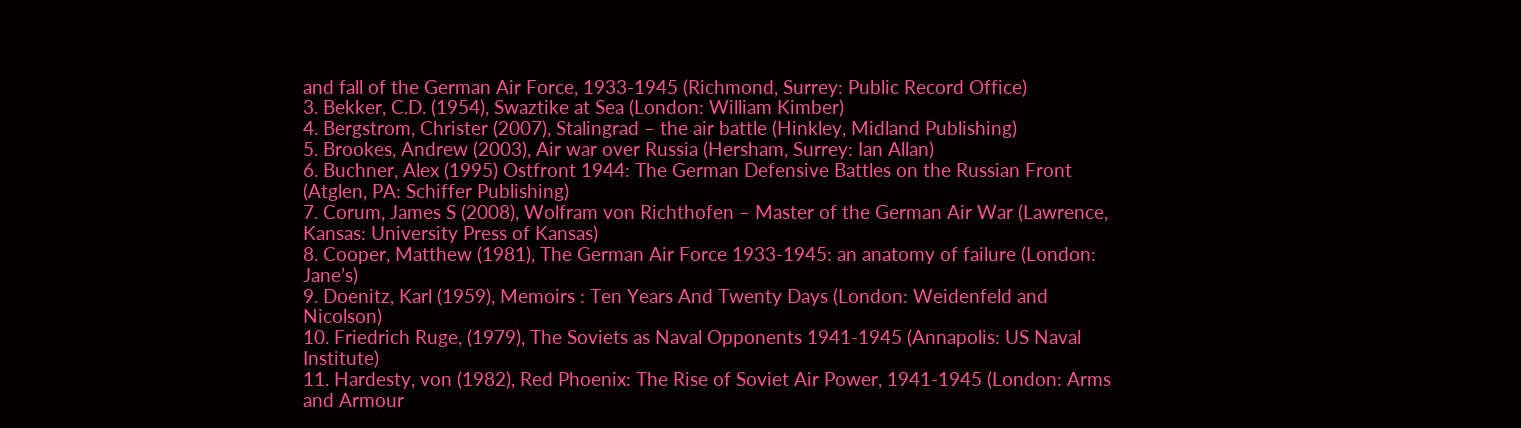and fall of the German Air Force, 1933-1945 (Richmond, Surrey: Public Record Office)
3. Bekker, C.D. (1954), Swaztike at Sea (London: William Kimber)
4. Bergstrom, Christer (2007), Stalingrad – the air battle (Hinkley, Midland Publishing)
5. Brookes, Andrew (2003), Air war over Russia (Hersham, Surrey: Ian Allan)
6. Buchner, Alex (1995) Ostfront 1944: The German Defensive Battles on the Russian Front (Atglen, PA: Schiffer Publishing)
7. Corum, James S (2008), Wolfram von Richthofen – Master of the German Air War (Lawrence, Kansas: University Press of Kansas)
8. Cooper, Matthew (1981), The German Air Force 1933-1945: an anatomy of failure (London: Jane’s)
9. Doenitz, Karl (1959), Memoirs : Ten Years And Twenty Days (London: Weidenfeld and Nicolson)
10. Friedrich Ruge, (1979), The Soviets as Naval Opponents 1941-1945 (Annapolis: US Naval Institute)
11. Hardesty, von (1982), Red Phoenix: The Rise of Soviet Air Power, 1941-1945 (London: Arms and Armour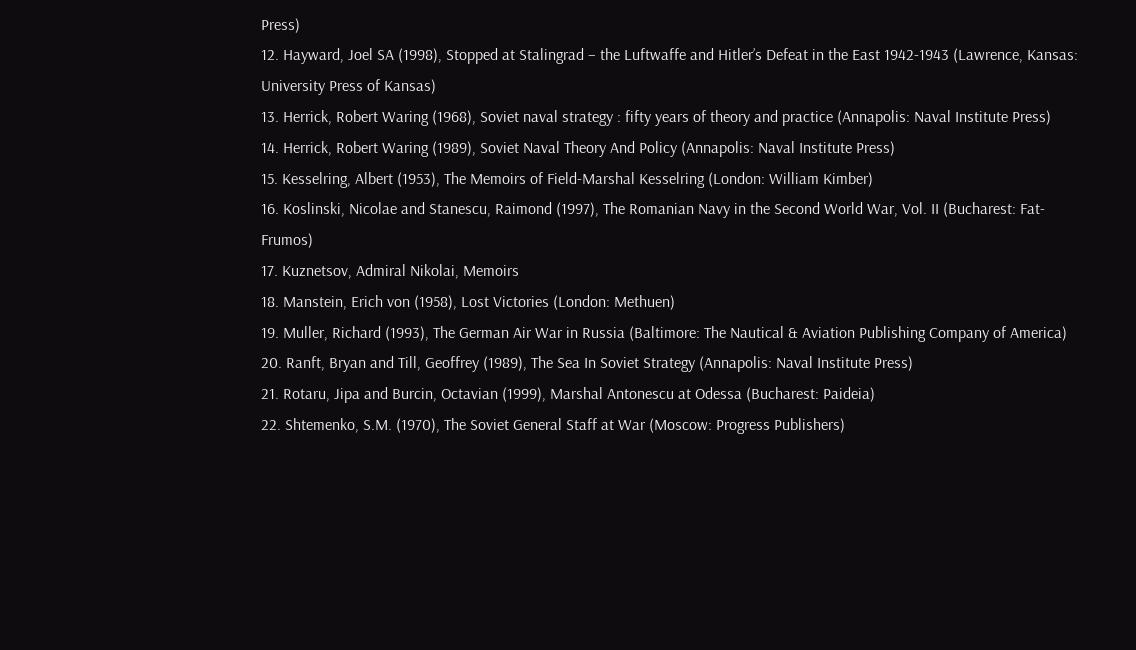Press)
12. Hayward, Joel SA (1998), Stopped at Stalingrad – the Luftwaffe and Hitler’s Defeat in the East 1942-1943 (Lawrence, Kansas: University Press of Kansas)
13. Herrick, Robert Waring (1968), Soviet naval strategy : fifty years of theory and practice (Annapolis: Naval Institute Press)
14. Herrick, Robert Waring (1989), Soviet Naval Theory And Policy (Annapolis: Naval Institute Press)
15. Kesselring, Albert (1953), The Memoirs of Field-Marshal Kesselring (London: William Kimber)
16. Koslinski, Nicolae and Stanescu, Raimond (1997), The Romanian Navy in the Second World War, Vol. II (Bucharest: Fat-Frumos)
17. Kuznetsov, Admiral Nikolai, Memoirs
18. Manstein, Erich von (1958), Lost Victories (London: Methuen)
19. Muller, Richard (1993), The German Air War in Russia (Baltimore: The Nautical & Aviation Publishing Company of America)
20. Ranft, Bryan and Till, Geoffrey (1989), The Sea In Soviet Strategy (Annapolis: Naval Institute Press)
21. Rotaru, Jipa and Burcin, Octavian (1999), Marshal Antonescu at Odessa (Bucharest: Paideia)
22. Shtemenko, S.M. (1970), The Soviet General Staff at War (Moscow: Progress Publishers)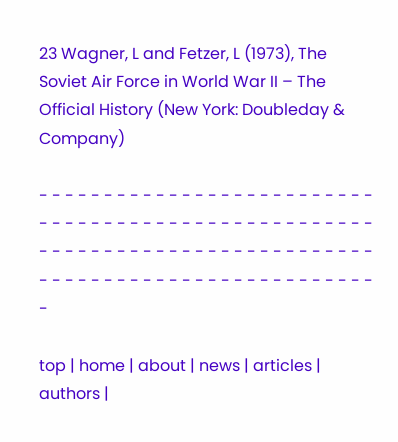23 Wagner, L and Fetzer, L (1973), The Soviet Air Force in World War II – The Official History (New York: Doubleday & Company)

- - - - - - - - - - - - - - - - - - - - - - - - - - - - - - - - - - - - - - - - - - - - - - - - - - - - - - - - - - - - - - - - - - - - - - - - - - - - - - - - - - - - - - - - - - - - - - - - - - - - - - - - -

top | home | about | news | articles | authors |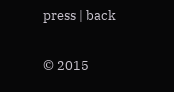press | back

© 2015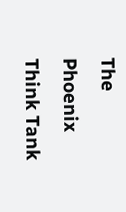The Phoenix Think Tank